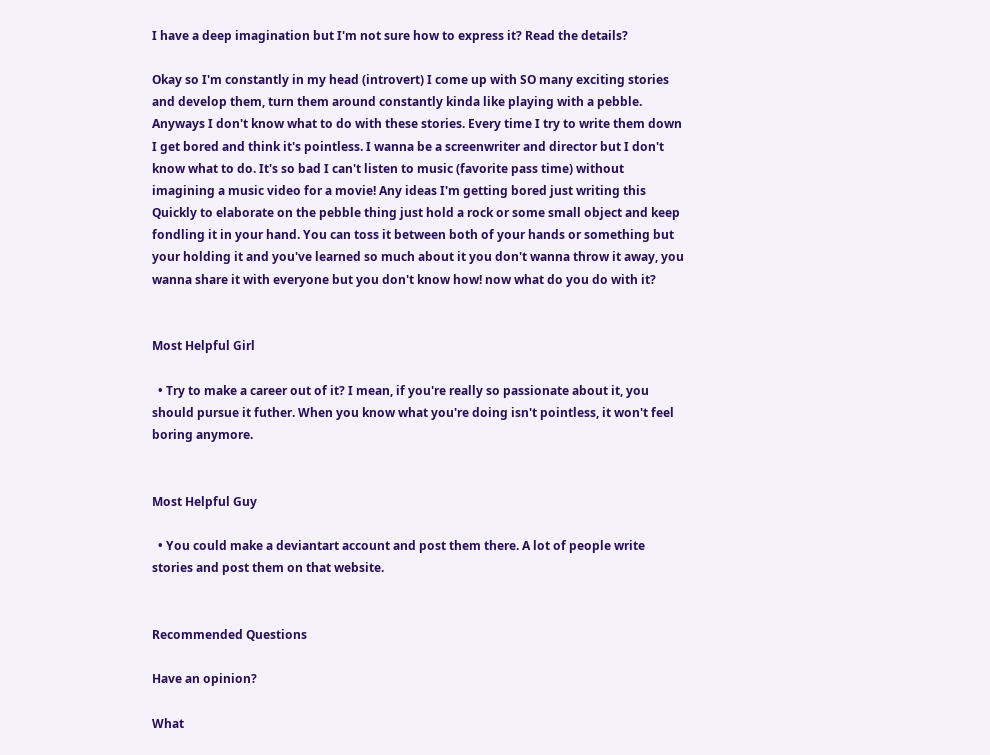I have a deep imagination but I'm not sure how to express it? Read the details?

Okay so I'm constantly in my head (introvert) I come up with SO many exciting stories and develop them, turn them around constantly kinda like playing with a pebble. Anyways I don't know what to do with these stories. Every time I try to write them down I get bored and think it's pointless. I wanna be a screenwriter and director but I don't know what to do. It's so bad I can't listen to music (favorite pass time) without imagining a music video for a movie! Any ideas I'm getting bored just writing this
Quickly to elaborate on the pebble thing just hold a rock or some small object and keep fondling it in your hand. You can toss it between both of your hands or something but your holding it and you've learned so much about it you don't wanna throw it away, you wanna share it with everyone but you don't know how! now what do you do with it?


Most Helpful Girl

  • Try to make a career out of it? I mean, if you're really so passionate about it, you should pursue it futher. When you know what you're doing isn't pointless, it won't feel boring anymore.


Most Helpful Guy

  • You could make a deviantart account and post them there. A lot of people write stories and post them on that website.


Recommended Questions

Have an opinion?

What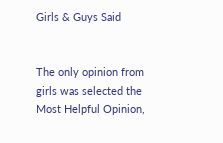Girls & Guys Said


The only opinion from girls was selected the Most Helpful Opinion,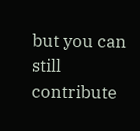but you can still contribute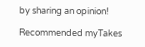by sharing an opinion!

Recommended myTakes